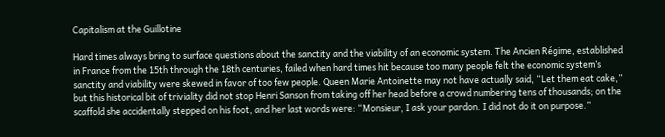Capitalism at the Guillotine

Hard times always bring to surface questions about the sanctity and the viability of an economic system. The Ancien Régime, established in France from the 15th through the 18th centuries, failed when hard times hit because too many people felt the economic system’s sanctity and viability were skewed in favor of too few people. Queen Marie Antoinette may not have actually said, “Let them eat cake,” but this historical bit of triviality did not stop Henri Sanson from taking off her head before a crowd numbering tens of thousands; on the scaffold she accidentally stepped on his foot, and her last words were: “Monsieur, I ask your pardon. I did not do it on purpose.”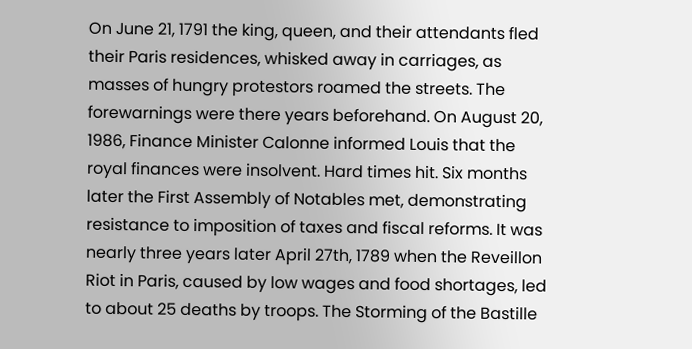On June 21, 1791 the king, queen, and their attendants fled their Paris residences, whisked away in carriages, as masses of hungry protestors roamed the streets. The forewarnings were there years beforehand. On August 20, 1986, Finance Minister Calonne informed Louis that the royal finances were insolvent. Hard times hit. Six months later the First Assembly of Notables met, demonstrating resistance to imposition of taxes and fiscal reforms. It was nearly three years later April 27th, 1789 when the Reveillon Riot in Paris, caused by low wages and food shortages, led to about 25 deaths by troops. The Storming of the Bastille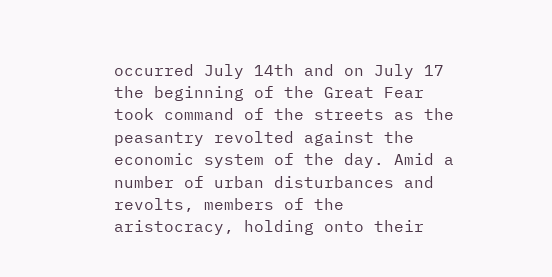occurred July 14th and on July 17 the beginning of the Great Fear took command of the streets as the peasantry revolted against the economic system of the day. Amid a number of urban disturbances and revolts, members of the aristocracy, holding onto their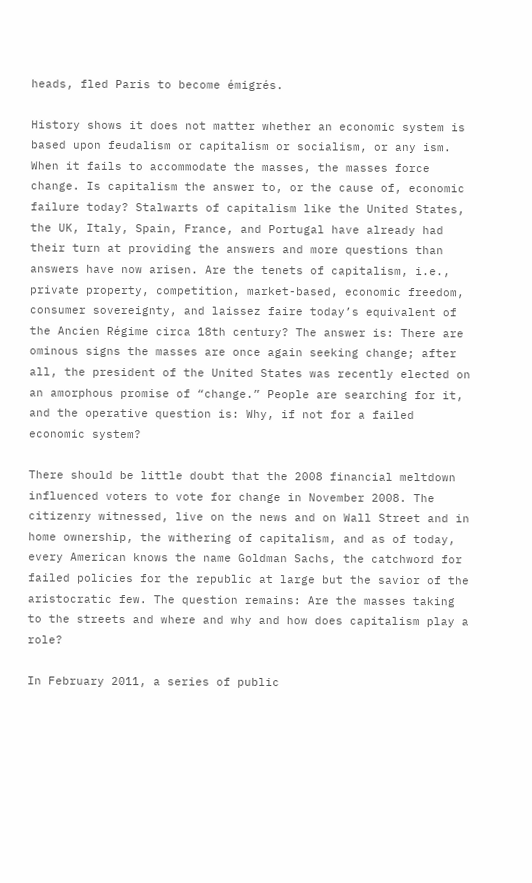heads, fled Paris to become émigrés.

History shows it does not matter whether an economic system is based upon feudalism or capitalism or socialism, or any ism. When it fails to accommodate the masses, the masses force change. Is capitalism the answer to, or the cause of, economic failure today? Stalwarts of capitalism like the United States, the UK, Italy, Spain, France, and Portugal have already had their turn at providing the answers and more questions than answers have now arisen. Are the tenets of capitalism, i.e., private property, competition, market-based, economic freedom, consumer sovereignty, and laissez faire today’s equivalent of the Ancien Régime circa 18th century? The answer is: There are ominous signs the masses are once again seeking change; after all, the president of the United States was recently elected on an amorphous promise of “change.” People are searching for it, and the operative question is: Why, if not for a failed economic system?

There should be little doubt that the 2008 financial meltdown influenced voters to vote for change in November 2008. The citizenry witnessed, live on the news and on Wall Street and in home ownership, the withering of capitalism, and as of today, every American knows the name Goldman Sachs, the catchword for failed policies for the republic at large but the savior of the aristocratic few. The question remains: Are the masses taking to the streets and where and why and how does capitalism play a role?

In February 2011, a series of public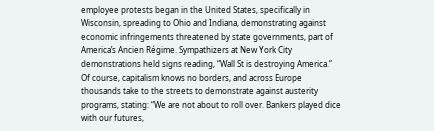employee protests began in the United States, specifically in Wisconsin, spreading to Ohio and Indiana, demonstrating against economic infringements threatened by state governments, part of America’s Ancien Régime. Sympathizers at New York City demonstrations held signs reading, “Wall St is destroying America.” Of course, capitalism knows no borders, and across Europe thousands take to the streets to demonstrate against austerity programs, stating: “We are not about to roll over. Bankers played dice with our futures,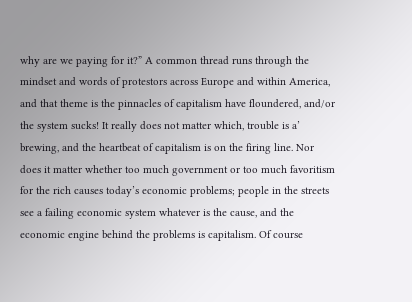why are we paying for it?” A common thread runs through the mindset and words of protestors across Europe and within America, and that theme is the pinnacles of capitalism have floundered, and/or the system sucks! It really does not matter which, trouble is a’ brewing, and the heartbeat of capitalism is on the firing line. Nor does it matter whether too much government or too much favoritism for the rich causes today’s economic problems; people in the streets see a failing economic system whatever is the cause, and the economic engine behind the problems is capitalism. Of course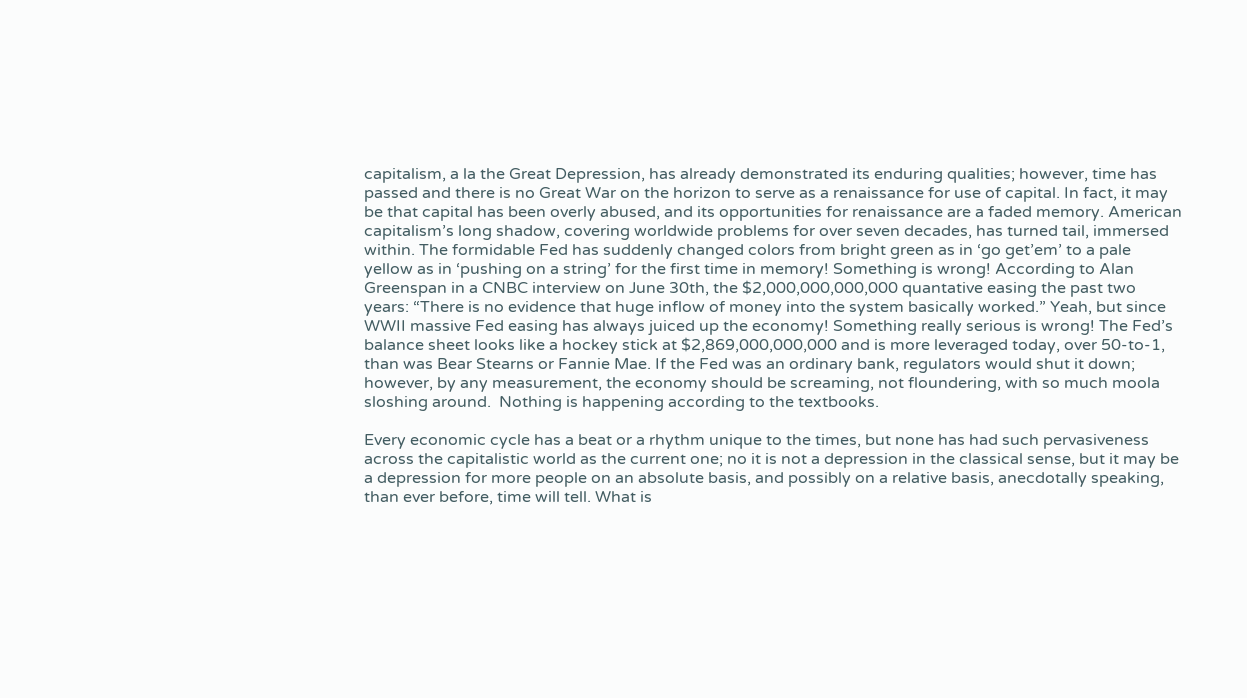capitalism, a la the Great Depression, has already demonstrated its enduring qualities; however, time has passed and there is no Great War on the horizon to serve as a renaissance for use of capital. In fact, it may be that capital has been overly abused, and its opportunities for renaissance are a faded memory. American capitalism’s long shadow, covering worldwide problems for over seven decades, has turned tail, immersed within. The formidable Fed has suddenly changed colors from bright green as in ‘go get’em’ to a pale yellow as in ‘pushing on a string’ for the first time in memory! Something is wrong! According to Alan Greenspan in a CNBC interview on June 30th, the $2,000,000,000,000 quantative easing the past two years: “There is no evidence that huge inflow of money into the system basically worked.” Yeah, but since WWII massive Fed easing has always juiced up the economy! Something really serious is wrong! The Fed’s balance sheet looks like a hockey stick at $2,869,000,000,000 and is more leveraged today, over 50-to-1, than was Bear Stearns or Fannie Mae. If the Fed was an ordinary bank, regulators would shut it down; however, by any measurement, the economy should be screaming, not floundering, with so much moola sloshing around.  Nothing is happening according to the textbooks.

Every economic cycle has a beat or a rhythm unique to the times, but none has had such pervasiveness across the capitalistic world as the current one; no it is not a depression in the classical sense, but it may be a depression for more people on an absolute basis, and possibly on a relative basis, anecdotally speaking, than ever before, time will tell. What is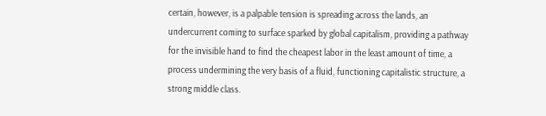certain, however, is a palpable tension is spreading across the lands, an undercurrent coming to surface sparked by global capitalism, providing a pathway for the invisible hand to find the cheapest labor in the least amount of time, a process undermining the very basis of a fluid, functioning capitalistic structure, a strong middle class.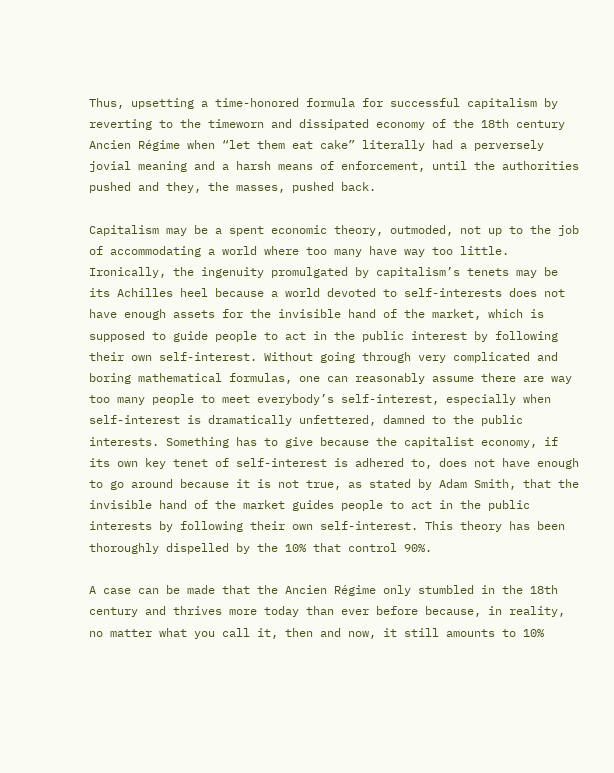Thus, upsetting a time-honored formula for successful capitalism by reverting to the timeworn and dissipated economy of the 18th century Ancien Régime when “let them eat cake” literally had a perversely jovial meaning and a harsh means of enforcement, until the authorities pushed and they, the masses, pushed back.

Capitalism may be a spent economic theory, outmoded, not up to the job of accommodating a world where too many have way too little. Ironically, the ingenuity promulgated by capitalism’s tenets may be its Achilles heel because a world devoted to self-interests does not have enough assets for the invisible hand of the market, which is supposed to guide people to act in the public interest by following their own self-interest. Without going through very complicated and boring mathematical formulas, one can reasonably assume there are way too many people to meet everybody’s self-interest, especially when self-interest is dramatically unfettered, damned to the public interests. Something has to give because the capitalist economy, if its own key tenet of self-interest is adhered to, does not have enough to go around because it is not true, as stated by Adam Smith, that the invisible hand of the market guides people to act in the public interests by following their own self-interest. This theory has been thoroughly dispelled by the 10% that control 90%.

A case can be made that the Ancien Régime only stumbled in the 18th century and thrives more today than ever before because, in reality, no matter what you call it, then and now, it still amounts to 10%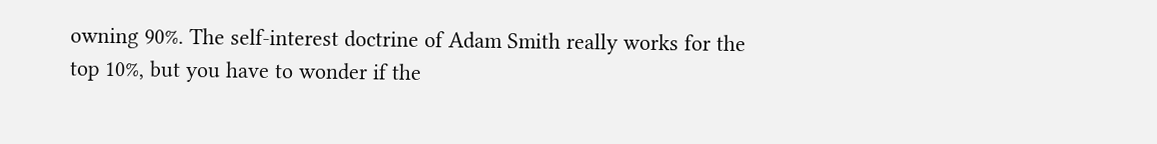owning 90%. The self-interest doctrine of Adam Smith really works for the top 10%, but you have to wonder if the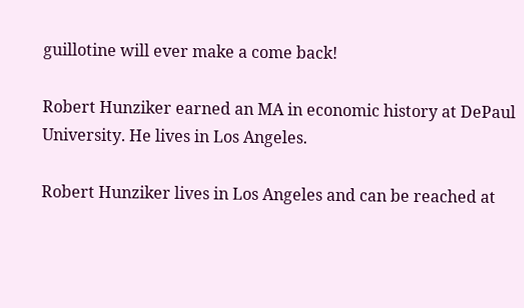guillotine will ever make a come back!

Robert Hunziker earned an MA in economic history at DePaul University. He lives in Los Angeles.

Robert Hunziker lives in Los Angeles and can be reached at